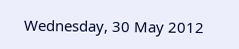Wednesday, 30 May 2012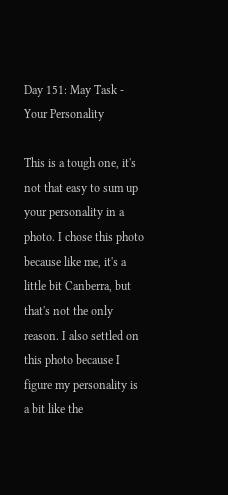Day 151: May Task - Your Personality

This is a tough one, it's not that easy to sum up your personality in a photo. I chose this photo because like me, it's a little bit Canberra, but that's not the only reason. I also settled on this photo because I figure my personality is a bit like the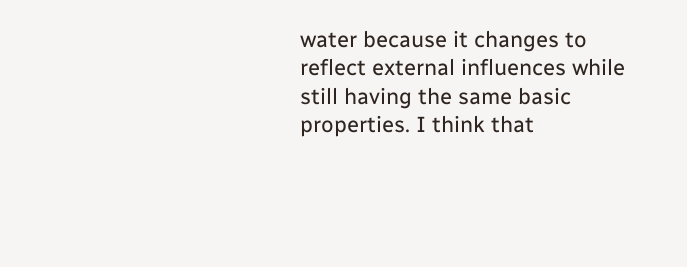water because it changes to reflect external influences while still having the same basic properties. I think that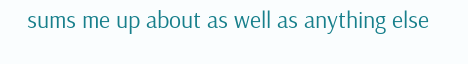sums me up about as well as anything else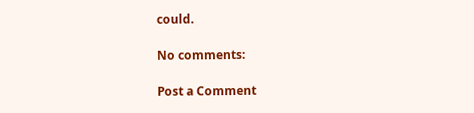could.

No comments:

Post a Comment